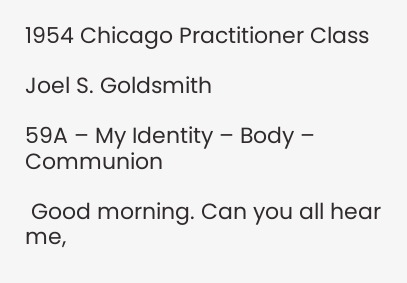1954 Chicago Practitioner Class

Joel S. Goldsmith

59A – My Identity – Body – Communion

 Good morning. Can you all hear me,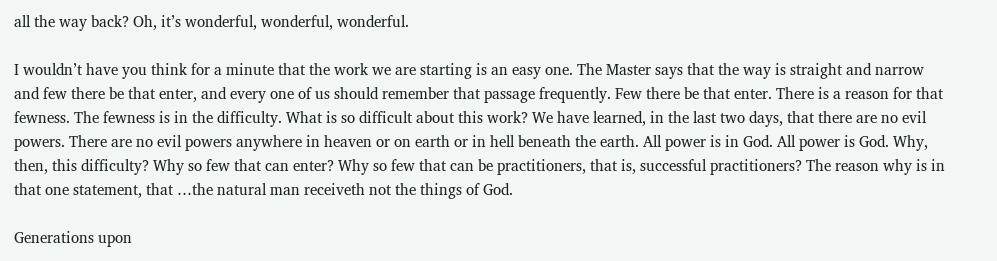all the way back? Oh, it’s wonderful, wonderful, wonderful.

I wouldn’t have you think for a minute that the work we are starting is an easy one. The Master says that the way is straight and narrow and few there be that enter, and every one of us should remember that passage frequently. Few there be that enter. There is a reason for that fewness. The fewness is in the difficulty. What is so difficult about this work? We have learned, in the last two days, that there are no evil powers. There are no evil powers anywhere in heaven or on earth or in hell beneath the earth. All power is in God. All power is God. Why, then, this difficulty? Why so few that can enter? Why so few that can be practitioners, that is, successful practitioners? The reason why is in that one statement, that …the natural man receiveth not the things of God.

Generations upon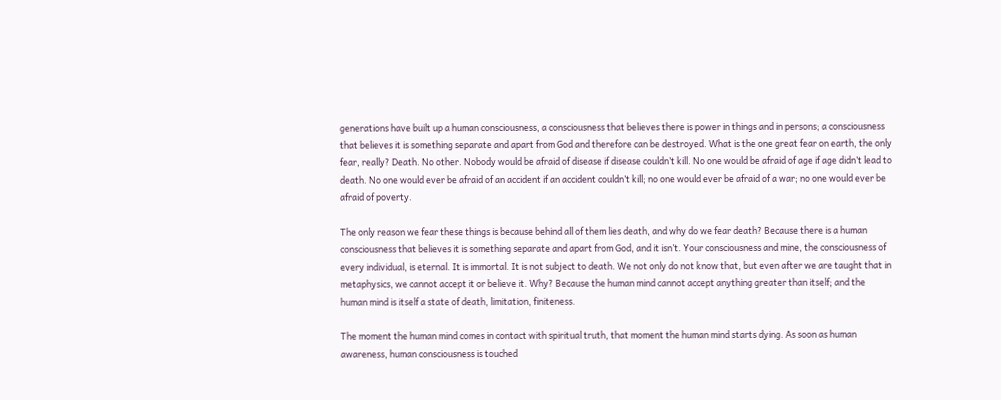generations have built up a human consciousness, a consciousness that believes there is power in things and in persons; a consciousness that believes it is something separate and apart from God and therefore can be destroyed. What is the one great fear on earth, the only fear, really? Death. No other. Nobody would be afraid of disease if disease couldn’t kill. No one would be afraid of age if age didn’t lead to death. No one would ever be afraid of an accident if an accident couldn’t kill; no one would ever be afraid of a war; no one would ever be afraid of poverty.

The only reason we fear these things is because behind all of them lies death, and why do we fear death? Because there is a human consciousness that believes it is something separate and apart from God, and it isn’t. Your consciousness and mine, the consciousness of every individual, is eternal. It is immortal. It is not subject to death. We not only do not know that, but even after we are taught that in metaphysics, we cannot accept it or believe it. Why? Because the human mind cannot accept anything greater than itself; and the human mind is itself a state of death, limitation, finiteness.

The moment the human mind comes in contact with spiritual truth, that moment the human mind starts dying. As soon as human awareness, human consciousness is touched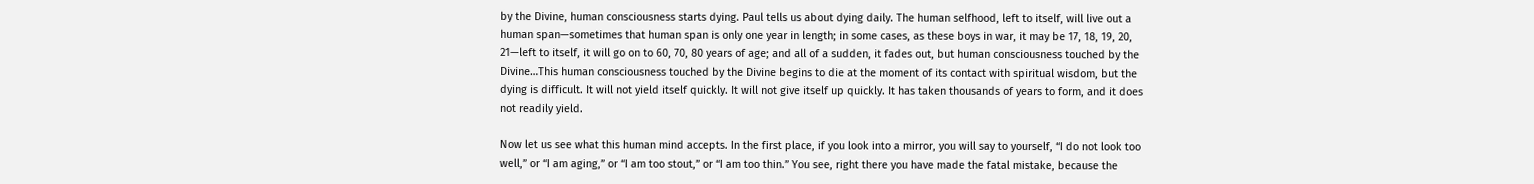by the Divine, human consciousness starts dying. Paul tells us about dying daily. The human selfhood, left to itself, will live out a human span—sometimes that human span is only one year in length; in some cases, as these boys in war, it may be 17, 18, 19, 20, 21—left to itself, it will go on to 60, 70, 80 years of age; and all of a sudden, it fades out, but human consciousness touched by the Divine…This human consciousness touched by the Divine begins to die at the moment of its contact with spiritual wisdom, but the dying is difficult. It will not yield itself quickly. It will not give itself up quickly. It has taken thousands of years to form, and it does not readily yield.

Now let us see what this human mind accepts. In the first place, if you look into a mirror, you will say to yourself, “I do not look too well,” or “I am aging,” or “I am too stout,” or “I am too thin.” You see, right there you have made the fatal mistake, because the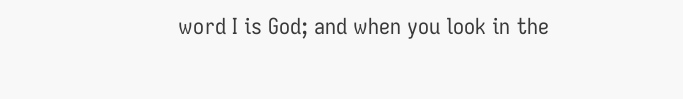word I is God; and when you look in the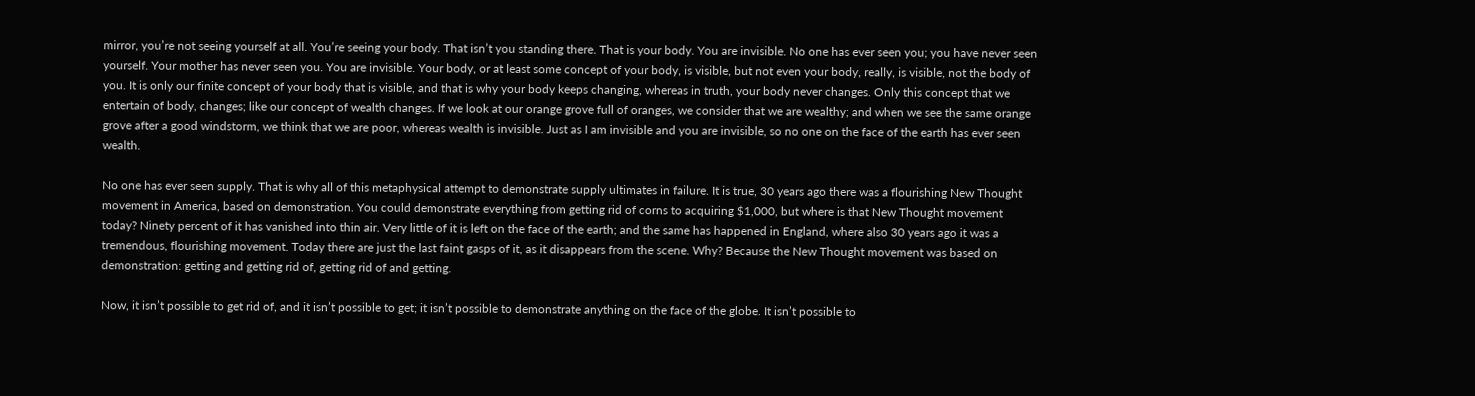mirror, you’re not seeing yourself at all. You’re seeing your body. That isn’t you standing there. That is your body. You are invisible. No one has ever seen you; you have never seen yourself. Your mother has never seen you. You are invisible. Your body, or at least some concept of your body, is visible, but not even your body, really, is visible, not the body of you. It is only our finite concept of your body that is visible, and that is why your body keeps changing, whereas in truth, your body never changes. Only this concept that we entertain of body, changes; like our concept of wealth changes. If we look at our orange grove full of oranges, we consider that we are wealthy; and when we see the same orange grove after a good windstorm, we think that we are poor, whereas wealth is invisible. Just as I am invisible and you are invisible, so no one on the face of the earth has ever seen wealth.

No one has ever seen supply. That is why all of this metaphysical attempt to demonstrate supply ultimates in failure. It is true, 30 years ago there was a flourishing New Thought movement in America, based on demonstration. You could demonstrate everything from getting rid of corns to acquiring $1,000, but where is that New Thought movement today? Ninety percent of it has vanished into thin air. Very little of it is left on the face of the earth; and the same has happened in England, where also 30 years ago it was a tremendous, flourishing movement. Today there are just the last faint gasps of it, as it disappears from the scene. Why? Because the New Thought movement was based on demonstration: getting and getting rid of, getting rid of and getting.

Now, it isn’t possible to get rid of, and it isn’t possible to get; it isn’t possible to demonstrate anything on the face of the globe. It isn’t possible to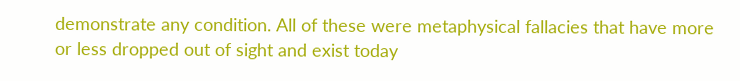demonstrate any condition. All of these were metaphysical fallacies that have more or less dropped out of sight and exist today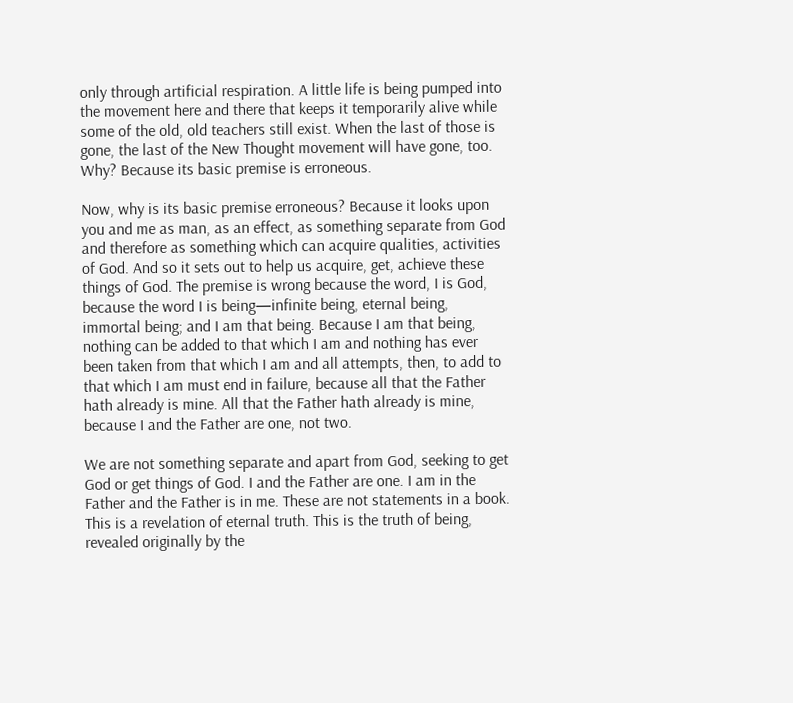only through artificial respiration. A little life is being pumped into the movement here and there that keeps it temporarily alive while some of the old, old teachers still exist. When the last of those is gone, the last of the New Thought movement will have gone, too. Why? Because its basic premise is erroneous.

Now, why is its basic premise erroneous? Because it looks upon you and me as man, as an effect, as something separate from God and therefore as something which can acquire qualities, activities of God. And so it sets out to help us acquire, get, achieve these things of God. The premise is wrong because the word, I is God, because the word I is being—infinite being, eternal being, immortal being; and I am that being. Because I am that being, nothing can be added to that which I am and nothing has ever been taken from that which I am and all attempts, then, to add to that which I am must end in failure, because all that the Father hath already is mine. All that the Father hath already is mine, because I and the Father are one, not two.

We are not something separate and apart from God, seeking to get God or get things of God. I and the Father are one. I am in the Father and the Father is in me. These are not statements in a book. This is a revelation of eternal truth. This is the truth of being, revealed originally by the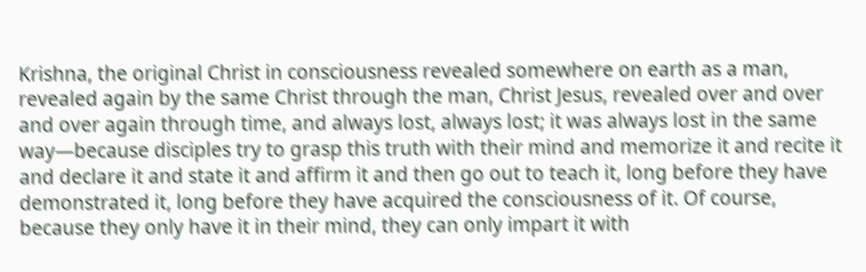Krishna, the original Christ in consciousness revealed somewhere on earth as a man, revealed again by the same Christ through the man, Christ Jesus, revealed over and over and over again through time, and always lost, always lost; it was always lost in the same way—because disciples try to grasp this truth with their mind and memorize it and recite it and declare it and state it and affirm it and then go out to teach it, long before they have demonstrated it, long before they have acquired the consciousness of it. Of course, because they only have it in their mind, they can only impart it with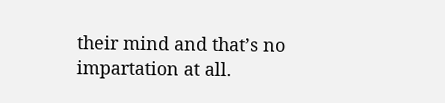their mind and that’s no impartation at all.